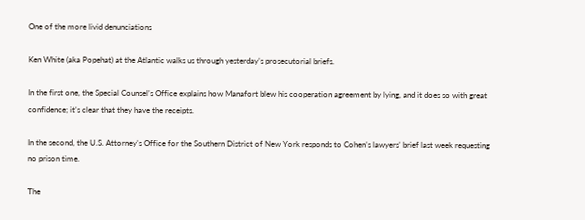One of the more livid denunciations

Ken White (aka Popehat) at the Atlantic walks us through yesterday’s prosecutorial briefs.

In the first one, the Special Counsel’s Office explains how Manafort blew his cooperation agreement by lying, and it does so with great confidence; it’s clear that they have the receipts.

In the second, the U.S. Attorney’s Office for the Southern District of New York responds to Cohen’s lawyers’ brief last week requesting no prison time.

The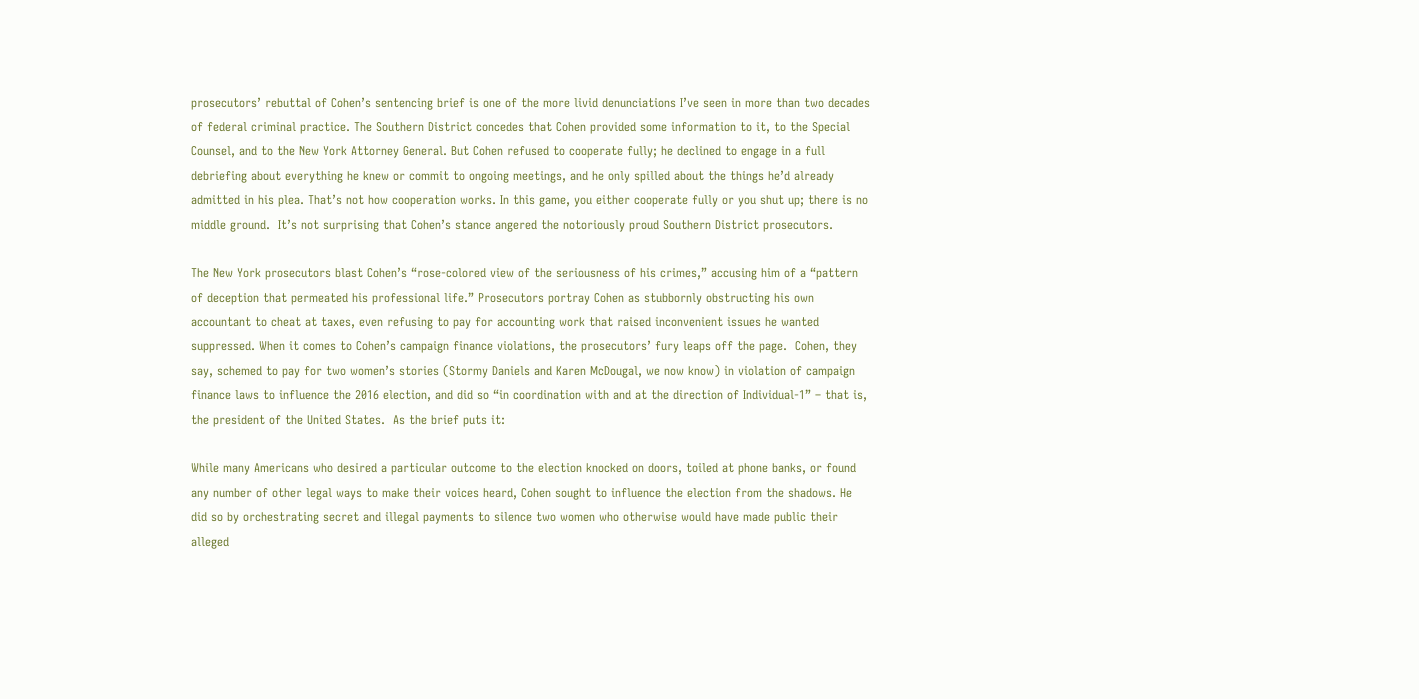prosecutors’ rebuttal of Cohen’s sentencing brief is one of the more livid denunciations I’ve seen in more than two decades of federal criminal practice. The Southern District concedes that Cohen provided some information to it, to the Special Counsel, and to the New York Attorney General. But Cohen refused to cooperate fully; he declined to engage in a full debriefing about everything he knew or commit to ongoing meetings, and he only spilled about the things he’d already admitted in his plea. That’s not how cooperation works. In this game, you either cooperate fully or you shut up; there is no middle ground.  It’s not surprising that Cohen’s stance angered the notoriously proud Southern District prosecutors.

The New York prosecutors blast Cohen’s “rose-colored view of the seriousness of his crimes,” accusing him of a “pattern of deception that permeated his professional life.” Prosecutors portray Cohen as stubbornly obstructing his own accountant to cheat at taxes, even refusing to pay for accounting work that raised inconvenient issues he wanted suppressed. When it comes to Cohen’s campaign finance violations, the prosecutors’ fury leaps off the page.  Cohen, they say, schemed to pay for two women’s stories (Stormy Daniels and Karen McDougal, we now know) in violation of campaign finance laws to influence the 2016 election, and did so “in coordination with and at the direction of Individual-1” – that is, the president of the United States.  As the brief puts it:

While many Americans who desired a particular outcome to the election knocked on doors, toiled at phone banks, or found any number of other legal ways to make their voices heard, Cohen sought to influence the election from the shadows. He did so by orchestrating secret and illegal payments to silence two women who otherwise would have made public their alleged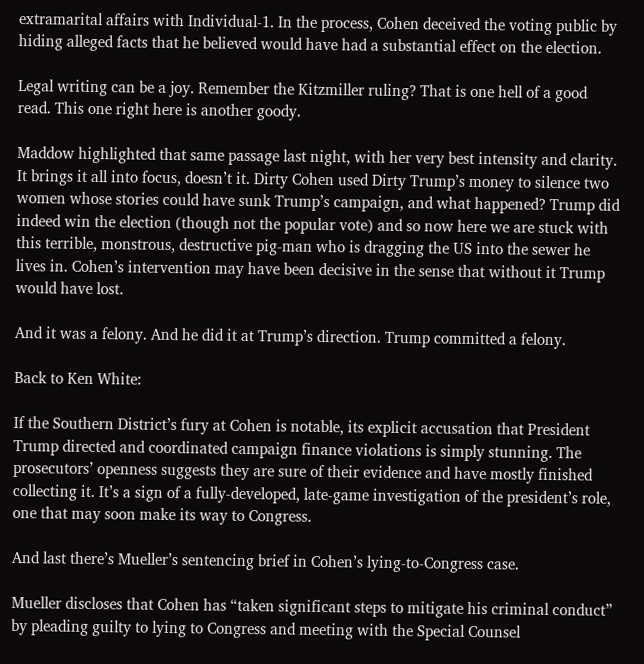extramarital affairs with Individual-1. In the process, Cohen deceived the voting public by hiding alleged facts that he believed would have had a substantial effect on the election.

Legal writing can be a joy. Remember the Kitzmiller ruling? That is one hell of a good read. This one right here is another goody.

Maddow highlighted that same passage last night, with her very best intensity and clarity. It brings it all into focus, doesn’t it. Dirty Cohen used Dirty Trump’s money to silence two women whose stories could have sunk Trump’s campaign, and what happened? Trump did indeed win the election (though not the popular vote) and so now here we are stuck with this terrible, monstrous, destructive pig-man who is dragging the US into the sewer he lives in. Cohen’s intervention may have been decisive in the sense that without it Trump would have lost.

And it was a felony. And he did it at Trump’s direction. Trump committed a felony.

Back to Ken White:

If the Southern District’s fury at Cohen is notable, its explicit accusation that President Trump directed and coordinated campaign finance violations is simply stunning. The prosecutors’ openness suggests they are sure of their evidence and have mostly finished collecting it. It’s a sign of a fully-developed, late-game investigation of the president’s role, one that may soon make its way to Congress.

And last there’s Mueller’s sentencing brief in Cohen’s lying-to-Congress case.

Mueller discloses that Cohen has “taken significant steps to mitigate his criminal conduct” by pleading guilty to lying to Congress and meeting with the Special Counsel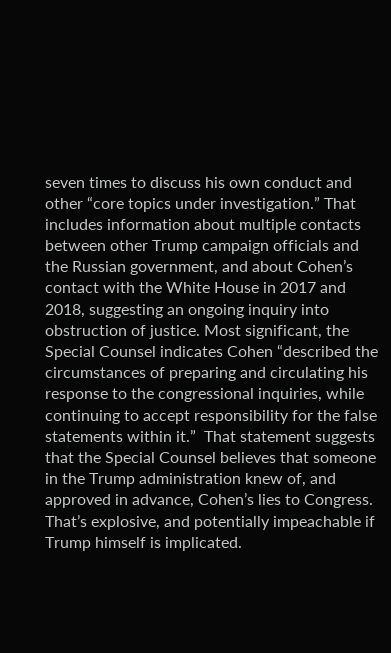seven times to discuss his own conduct and other “core topics under investigation.” That includes information about multiple contacts between other Trump campaign officials and the Russian government, and about Cohen’s contact with the White House in 2017 and 2018, suggesting an ongoing inquiry into obstruction of justice. Most significant, the Special Counsel indicates Cohen “described the circumstances of preparing and circulating his response to the congressional inquiries, while continuing to accept responsibility for the false statements within it.”  That statement suggests that the Special Counsel believes that someone in the Trump administration knew of, and approved in advance, Cohen’s lies to Congress. That’s explosive, and potentially impeachable if Trump himself is implicated.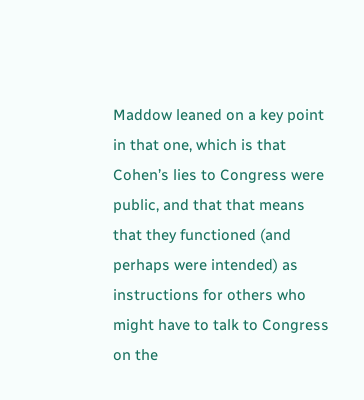Maddow leaned on a key point in that one, which is that Cohen’s lies to Congress were public, and that that means that they functioned (and perhaps were intended) as instructions for others who might have to talk to Congress on the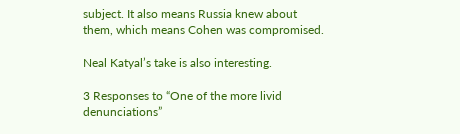subject. It also means Russia knew about them, which means Cohen was compromised.

Neal Katyal’s take is also interesting.

3 Responses to “One of the more livid denunciations”